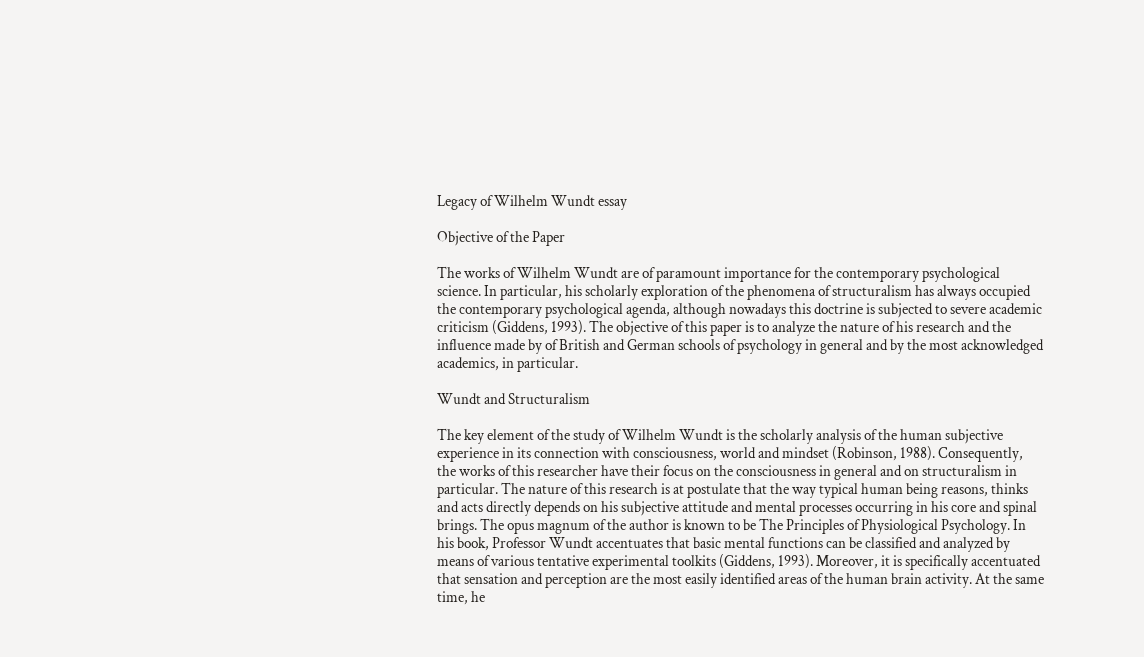Legacy of Wilhelm Wundt essay

Objective of the Paper

The works of Wilhelm Wundt are of paramount importance for the contemporary psychological science. In particular, his scholarly exploration of the phenomena of structuralism has always occupied the contemporary psychological agenda, although nowadays this doctrine is subjected to severe academic criticism (Giddens, 1993). The objective of this paper is to analyze the nature of his research and the influence made by of British and German schools of psychology in general and by the most acknowledged academics, in particular.

Wundt and Structuralism

The key element of the study of Wilhelm Wundt is the scholarly analysis of the human subjective experience in its connection with consciousness, world and mindset (Robinson, 1988). Consequently, the works of this researcher have their focus on the consciousness in general and on structuralism in particular. The nature of this research is at postulate that the way typical human being reasons, thinks and acts directly depends on his subjective attitude and mental processes occurring in his core and spinal brings. The opus magnum of the author is known to be The Principles of Physiological Psychology. In his book, Professor Wundt accentuates that basic mental functions can be classified and analyzed by means of various tentative experimental toolkits (Giddens, 1993). Moreover, it is specifically accentuated that sensation and perception are the most easily identified areas of the human brain activity. At the same time, he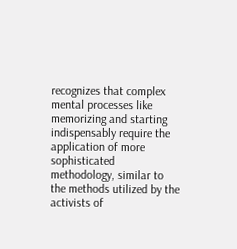recognizes that complex mental processes like memorizing and starting indispensably require the application of more sophisticated methodology, similar to the methods utilized by the activists of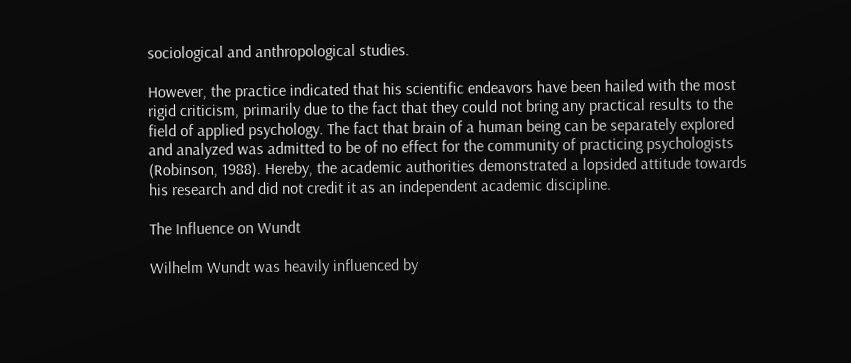sociological and anthropological studies.

However, the practice indicated that his scientific endeavors have been hailed with the most rigid criticism, primarily due to the fact that they could not bring any practical results to the field of applied psychology. The fact that brain of a human being can be separately explored and analyzed was admitted to be of no effect for the community of practicing psychologists (Robinson, 1988). Hereby, the academic authorities demonstrated a lopsided attitude towards his research and did not credit it as an independent academic discipline.

The Influence on Wundt

Wilhelm Wundt was heavily influenced by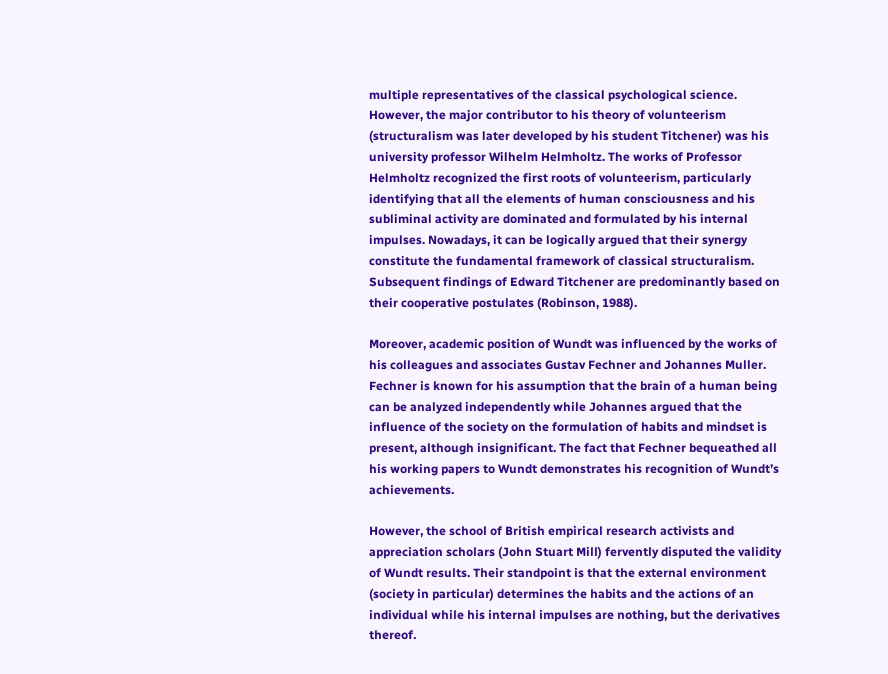multiple representatives of the classical psychological science. However, the major contributor to his theory of volunteerism (structuralism was later developed by his student Titchener) was his university professor Wilhelm Helmholtz. The works of Professor Helmholtz recognized the first roots of volunteerism, particularly identifying that all the elements of human consciousness and his subliminal activity are dominated and formulated by his internal impulses. Nowadays, it can be logically argued that their synergy constitute the fundamental framework of classical structuralism. Subsequent findings of Edward Titchener are predominantly based on their cooperative postulates (Robinson, 1988).

Moreover, academic position of Wundt was influenced by the works of his colleagues and associates Gustav Fechner and Johannes Muller. Fechner is known for his assumption that the brain of a human being can be analyzed independently while Johannes argued that the influence of the society on the formulation of habits and mindset is present, although insignificant. The fact that Fechner bequeathed all his working papers to Wundt demonstrates his recognition of Wundt’s achievements.

However, the school of British empirical research activists and appreciation scholars (John Stuart Mill) fervently disputed the validity of Wundt results. Their standpoint is that the external environment (society in particular) determines the habits and the actions of an individual while his internal impulses are nothing, but the derivatives thereof.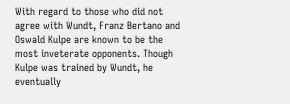With regard to those who did not agree with Wundt, Franz Bertano and Oswald Kulpe are known to be the most inveterate opponents. Though Kulpe was trained by Wundt, he eventually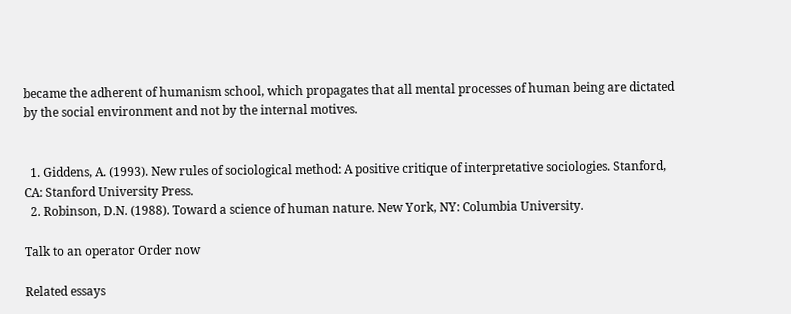became the adherent of humanism school, which propagates that all mental processes of human being are dictated by the social environment and not by the internal motives.


  1. Giddens, A. (1993). New rules of sociological method: A positive critique of interpretative sociologies. Stanford, CA: Stanford University Press.
  2. Robinson, D.N. (1988). Toward a science of human nature. New York, NY: Columbia University.

Talk to an operator Order now

Related essays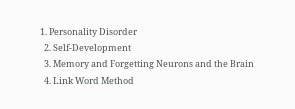1. Personality Disorder
  2. Self-Development
  3. Memory and Forgetting Neurons and the Brain
  4. Link Word Method